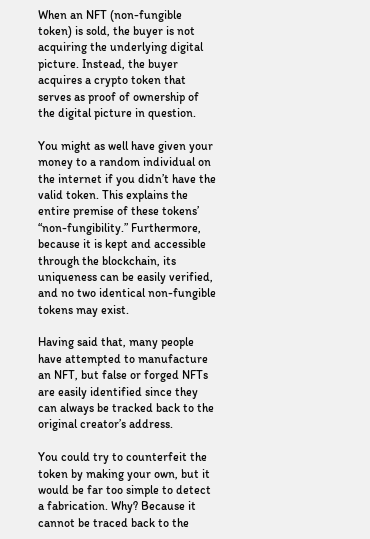When an NFT (non-fungible token) is sold, the buyer is not acquiring the underlying digital picture. Instead, the buyer acquires a crypto token that serves as proof of ownership of the digital picture in question.

You might as well have given your money to a random individual on the internet if you didn’t have the valid token. This explains the entire premise of these tokens’ “non-fungibility.” Furthermore, because it is kept and accessible through the blockchain, its uniqueness can be easily verified, and no two identical non-fungible tokens may exist.

Having said that, many people have attempted to manufacture an NFT, but false or forged NFTs are easily identified since they can always be tracked back to the original creator’s address.

You could try to counterfeit the token by making your own, but it would be far too simple to detect a fabrication. Why? Because it cannot be traced back to the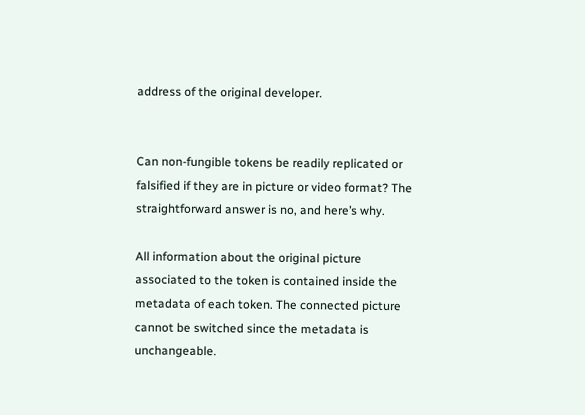address of the original developer.


Can non-fungible tokens be readily replicated or falsified if they are in picture or video format? The straightforward answer is no, and here’s why.

All information about the original picture associated to the token is contained inside the metadata of each token. The connected picture cannot be switched since the metadata is unchangeable.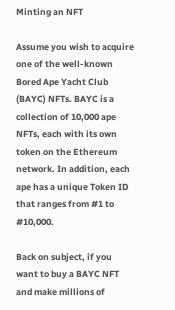Minting an NFT

Assume you wish to acquire one of the well-known Bored Ape Yacht Club (BAYC) NFTs. BAYC is a collection of 10,000 ape NFTs, each with its own token on the Ethereum network. In addition, each ape has a unique Token ID that ranges from #1 to #10,000.

Back on subject, if you want to buy a BAYC NFT and make millions of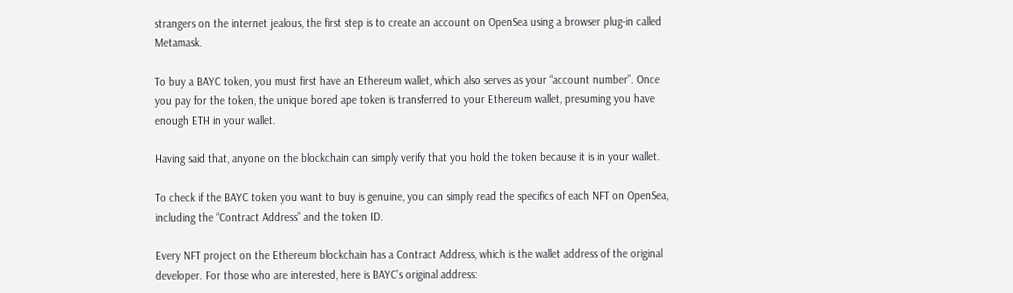strangers on the internet jealous, the first step is to create an account on OpenSea using a browser plug-in called Metamask.

To buy a BAYC token, you must first have an Ethereum wallet, which also serves as your “account number”. Once you pay for the token, the unique bored ape token is transferred to your Ethereum wallet, presuming you have enough ETH in your wallet.

Having said that, anyone on the blockchain can simply verify that you hold the token because it is in your wallet.

To check if the BAYC token you want to buy is genuine, you can simply read the specifics of each NFT on OpenSea, including the “Contract Address” and the token ID.

Every NFT project on the Ethereum blockchain has a Contract Address, which is the wallet address of the original developer. For those who are interested, here is BAYC’s original address: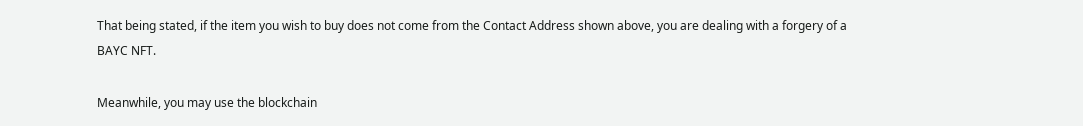That being stated, if the item you wish to buy does not come from the Contact Address shown above, you are dealing with a forgery of a BAYC NFT.

Meanwhile, you may use the blockchain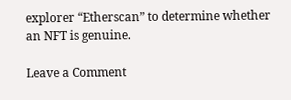explorer “Etherscan” to determine whether an NFT is genuine.

Leave a Comment